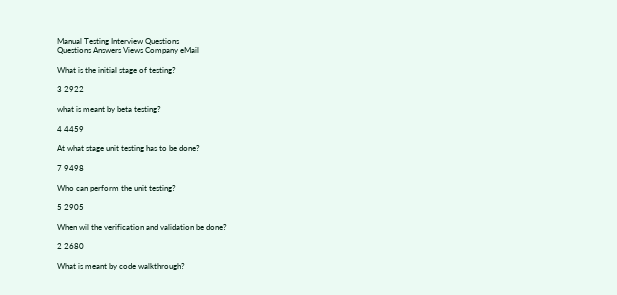Manual Testing Interview Questions
Questions Answers Views Company eMail

What is the initial stage of testing?

3 2922

what is meant by beta testing?

4 4459

At what stage unit testing has to be done?

7 9498

Who can perform the unit testing?

5 2905

When wil the verification and validation be done?

2 2680

What is meant by code walkthrough?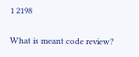1 2198

What is meant code review?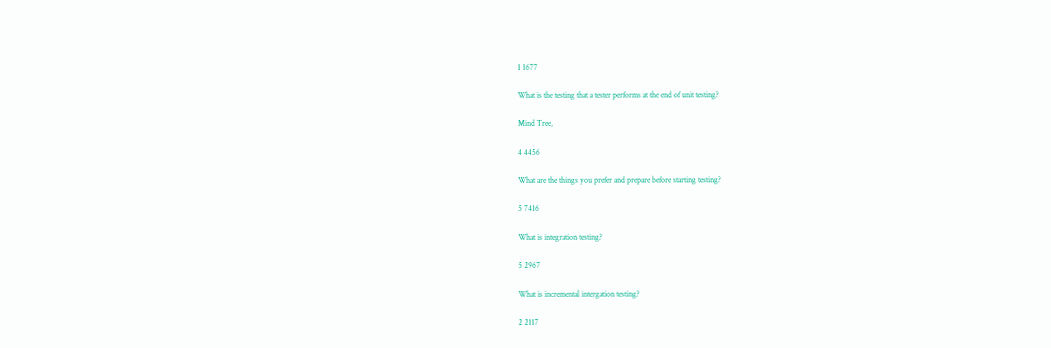1 1677

What is the testing that a tester performs at the end of unit testing?

Mind Tree,

4 4456

What are the things you prefer and prepare before starting testing?

5 7416

What is integration testing?

5 2967

What is incremental intergation testing?

2 2117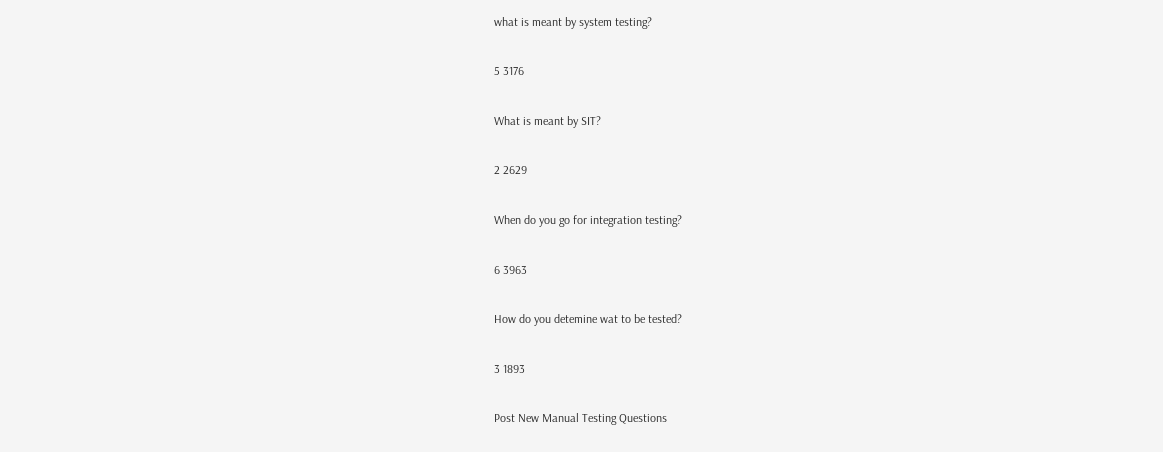what is meant by system testing?

5 3176

What is meant by SIT?

2 2629

When do you go for integration testing?

6 3963

How do you detemine wat to be tested?

3 1893

Post New Manual Testing Questions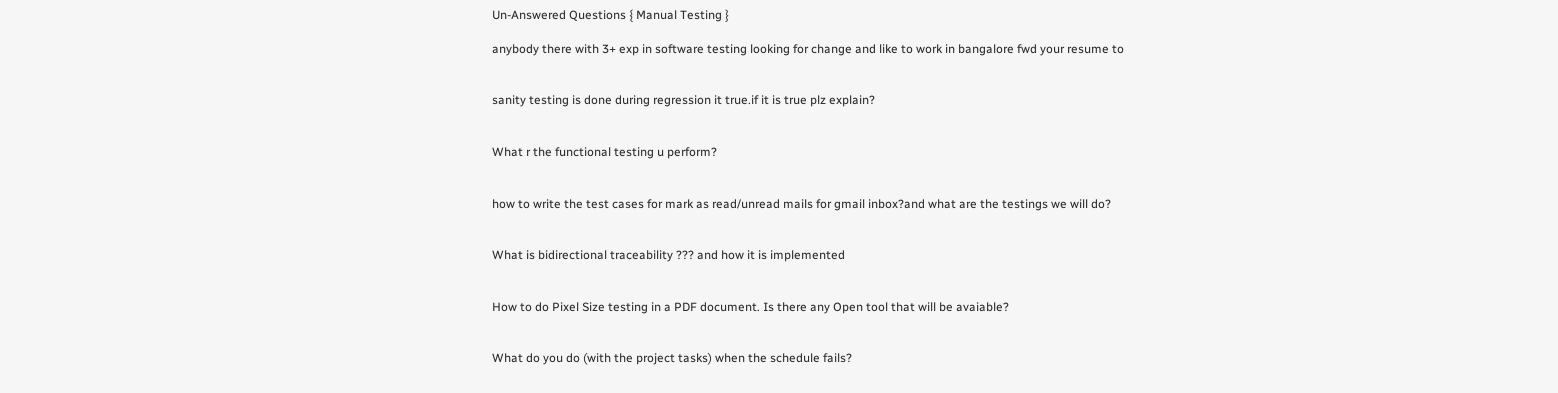Un-Answered Questions { Manual Testing }

anybody there with 3+ exp in software testing looking for change and like to work in bangalore fwd your resume to


sanity testing is done during regression it true.if it is true plz explain?


What r the functional testing u perform?


how to write the test cases for mark as read/unread mails for gmail inbox?and what are the testings we will do?


What is bidirectional traceability ??? and how it is implemented


How to do Pixel Size testing in a PDF document. Is there any Open tool that will be avaiable?


What do you do (with the project tasks) when the schedule fails?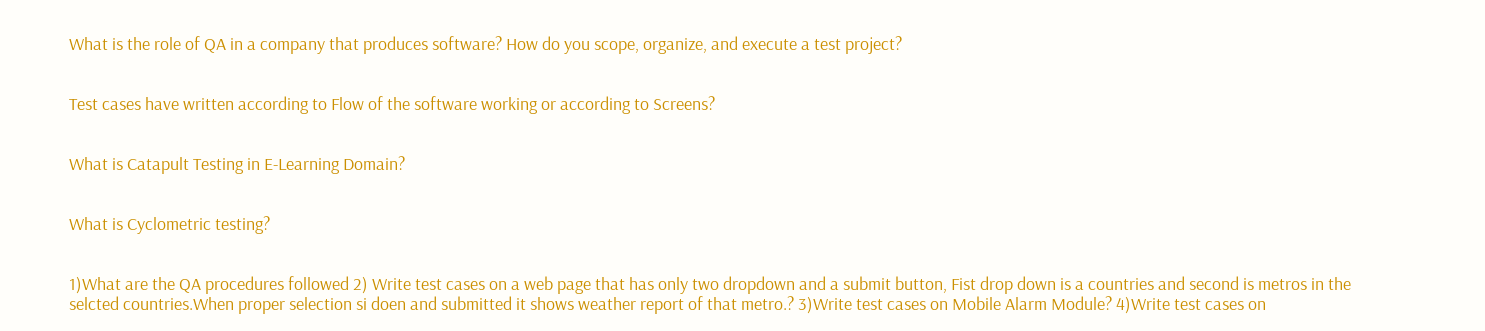What is the role of QA in a company that produces software? How do you scope, organize, and execute a test project?


Test cases have written according to Flow of the software working or according to Screens?


What is Catapult Testing in E-Learning Domain?


What is Cyclometric testing?


1)What are the QA procedures followed 2) Write test cases on a web page that has only two dropdown and a submit button, Fist drop down is a countries and second is metros in the selcted countries.When proper selection si doen and submitted it shows weather report of that metro.? 3)Write test cases on Mobile Alarm Module? 4)Write test cases on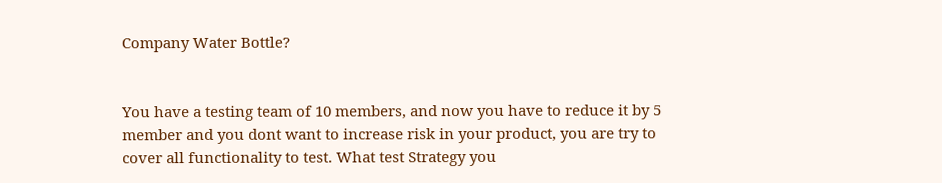Company Water Bottle?


You have a testing team of 10 members, and now you have to reduce it by 5 member and you dont want to increase risk in your product, you are try to cover all functionality to test. What test Strategy you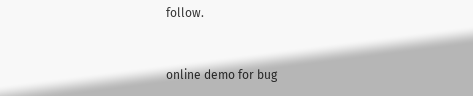follow.


online demo for bug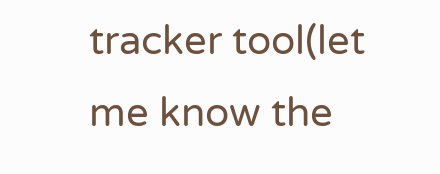tracker tool(let me know the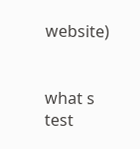website)


what s test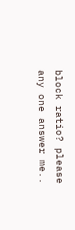block ratio? please any one answer me..